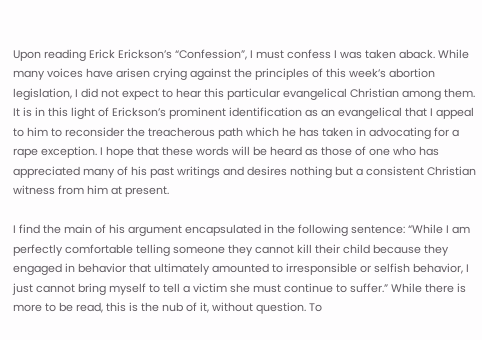Upon reading Erick Erickson’s “Confession”, I must confess I was taken aback. While many voices have arisen crying against the principles of this week’s abortion legislation, I did not expect to hear this particular evangelical Christian among them. It is in this light of Erickson’s prominent identification as an evangelical that I appeal to him to reconsider the treacherous path which he has taken in advocating for a rape exception. I hope that these words will be heard as those of one who has appreciated many of his past writings and desires nothing but a consistent Christian witness from him at present.

I find the main of his argument encapsulated in the following sentence: “While I am perfectly comfortable telling someone they cannot kill their child because they engaged in behavior that ultimately amounted to irresponsible or selfish behavior, I just cannot bring myself to tell a victim she must continue to suffer.” While there is more to be read, this is the nub of it, without question. To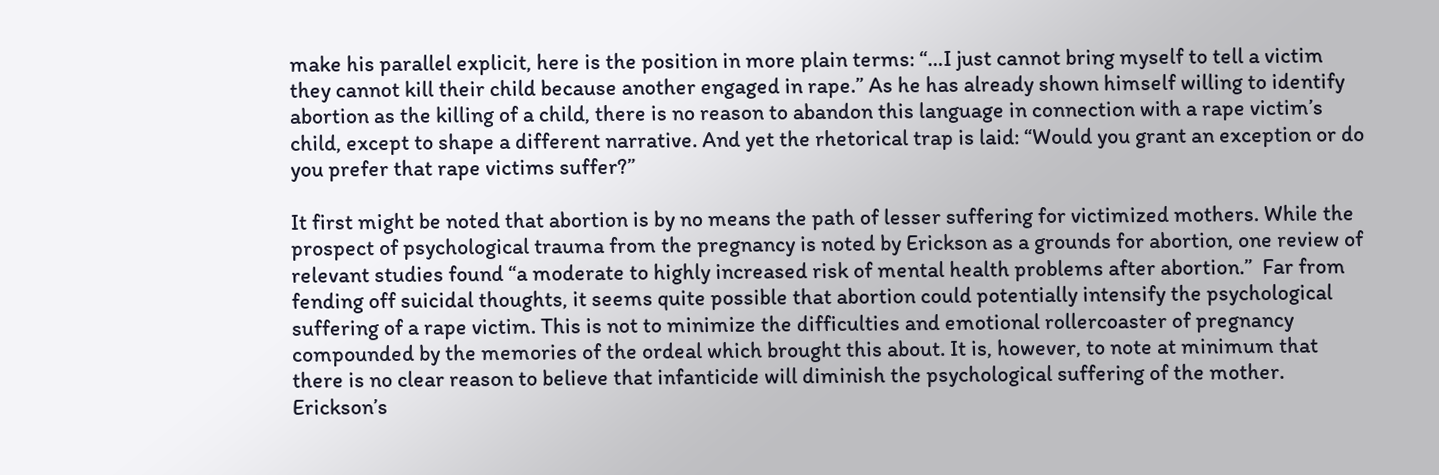make his parallel explicit, here is the position in more plain terms: “…I just cannot bring myself to tell a victim they cannot kill their child because another engaged in rape.” As he has already shown himself willing to identify abortion as the killing of a child, there is no reason to abandon this language in connection with a rape victim’s child, except to shape a different narrative. And yet the rhetorical trap is laid: “Would you grant an exception or do you prefer that rape victims suffer?”

It first might be noted that abortion is by no means the path of lesser suffering for victimized mothers. While the prospect of psychological trauma from the pregnancy is noted by Erickson as a grounds for abortion, one review of relevant studies found “a moderate to highly increased risk of mental health problems after abortion.”  Far from fending off suicidal thoughts, it seems quite possible that abortion could potentially intensify the psychological suffering of a rape victim. This is not to minimize the difficulties and emotional rollercoaster of pregnancy compounded by the memories of the ordeal which brought this about. It is, however, to note at minimum that there is no clear reason to believe that infanticide will diminish the psychological suffering of the mother. Erickson’s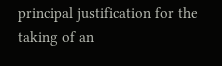principal justification for the taking of an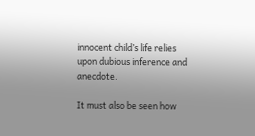innocent child’s life relies upon dubious inference and anecdote.

It must also be seen how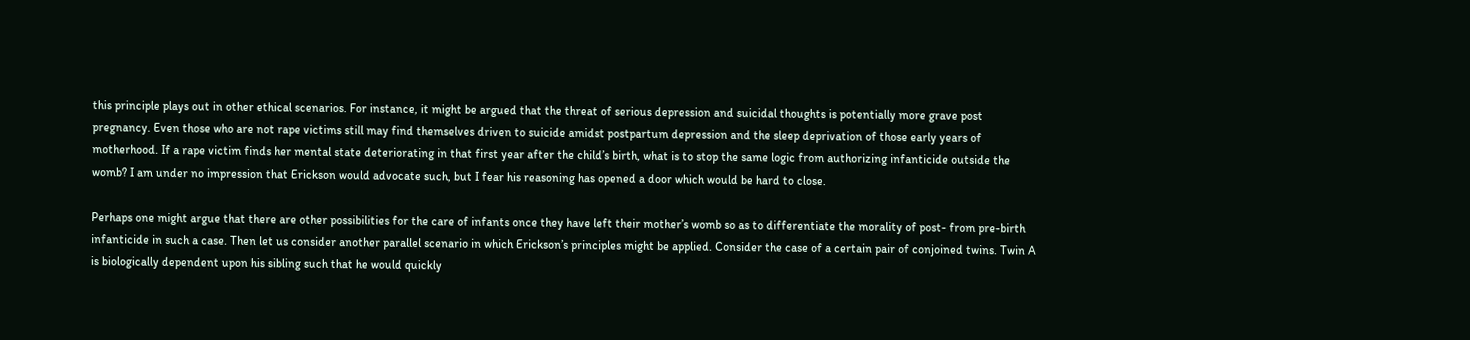this principle plays out in other ethical scenarios. For instance, it might be argued that the threat of serious depression and suicidal thoughts is potentially more grave post pregnancy. Even those who are not rape victims still may find themselves driven to suicide amidst postpartum depression and the sleep deprivation of those early years of motherhood. If a rape victim finds her mental state deteriorating in that first year after the child’s birth, what is to stop the same logic from authorizing infanticide outside the womb? I am under no impression that Erickson would advocate such, but I fear his reasoning has opened a door which would be hard to close.

Perhaps one might argue that there are other possibilities for the care of infants once they have left their mother’s womb so as to differentiate the morality of post- from pre-birth infanticide in such a case. Then let us consider another parallel scenario in which Erickson’s principles might be applied. Consider the case of a certain pair of conjoined twins. Twin A is biologically dependent upon his sibling such that he would quickly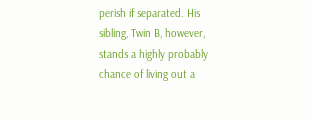perish if separated. His sibling, Twin B, however, stands a highly probably chance of living out a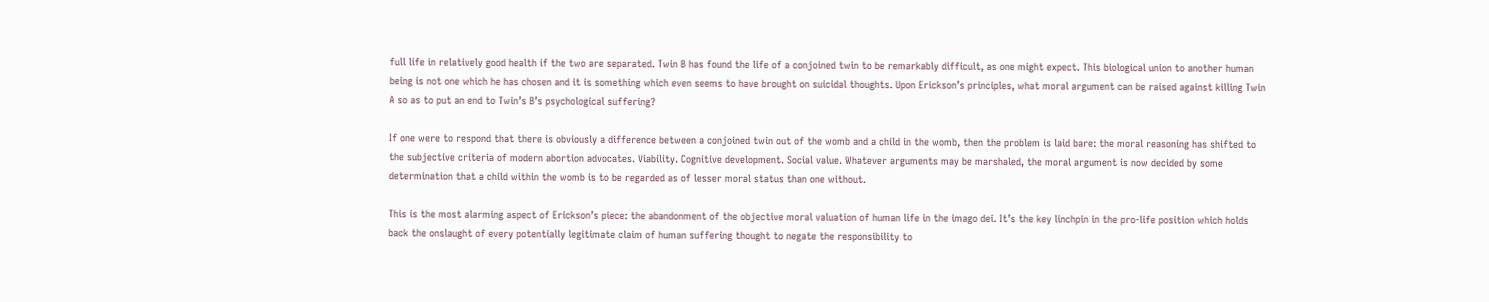full life in relatively good health if the two are separated. Twin B has found the life of a conjoined twin to be remarkably difficult, as one might expect. This biological union to another human being is not one which he has chosen and it is something which even seems to have brought on suicidal thoughts. Upon Erickson’s principles, what moral argument can be raised against killing Twin A so as to put an end to Twin’s B’s psychological suffering?

If one were to respond that there is obviously a difference between a conjoined twin out of the womb and a child in the womb, then the problem is laid bare: the moral reasoning has shifted to the subjective criteria of modern abortion advocates. Viability. Cognitive development. Social value. Whatever arguments may be marshaled, the moral argument is now decided by some determination that a child within the womb is to be regarded as of lesser moral status than one without.

This is the most alarming aspect of Erickson’s piece: the abandonment of the objective moral valuation of human life in the imago dei. It’s the key linchpin in the pro-life position which holds back the onslaught of every potentially legitimate claim of human suffering thought to negate the responsibility to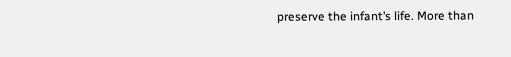preserve the infant’s life. More than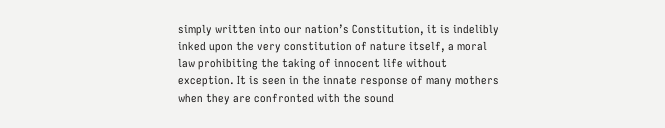simply written into our nation’s Constitution, it is indelibly inked upon the very constitution of nature itself, a moral law prohibiting the taking of innocent life without exception. It is seen in the innate response of many mothers when they are confronted with the sound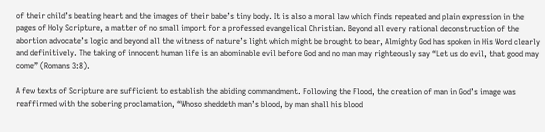of their child’s beating heart and the images of their babe’s tiny body. It is also a moral law which finds repeated and plain expression in the pages of Holy Scripture, a matter of no small import for a professed evangelical Christian. Beyond all every rational deconstruction of the abortion advocate’s logic and beyond all the witness of nature’s light which might be brought to bear, Almighty God has spoken in His Word clearly and definitively. The taking of innocent human life is an abominable evil before God and no man may righteously say “Let us do evil, that good may come” (Romans 3:8).

A few texts of Scripture are sufficient to establish the abiding commandment. Following the Flood, the creation of man in God’s image was reaffirmed with the sobering proclamation, “Whoso sheddeth man’s blood, by man shall his blood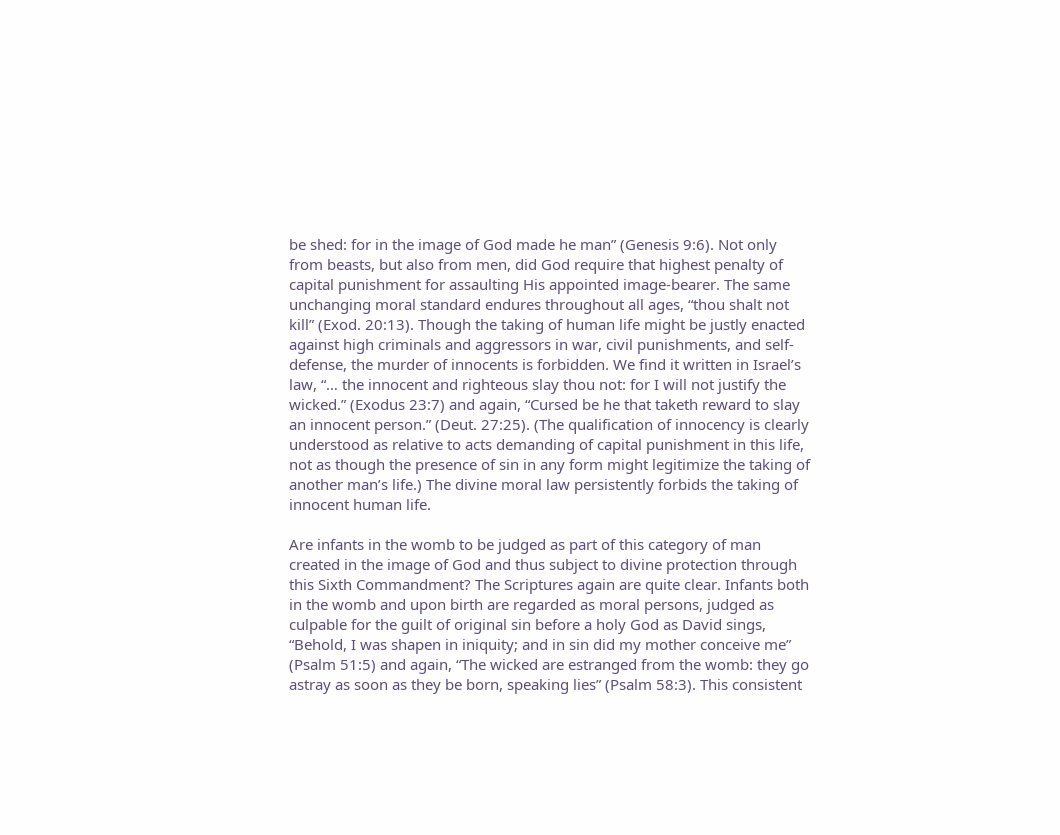be shed: for in the image of God made he man” (Genesis 9:6). Not only from beasts, but also from men, did God require that highest penalty of capital punishment for assaulting His appointed image-bearer. The same unchanging moral standard endures throughout all ages, “thou shalt not kill” (Exod. 20:13). Though the taking of human life might be justly enacted against high criminals and aggressors in war, civil punishments, and self-defense, the murder of innocents is forbidden. We find it written in Israel’s law, “… the innocent and righteous slay thou not: for I will not justify the wicked.” (Exodus 23:7) and again, “Cursed be he that taketh reward to slay an innocent person.” (Deut. 27:25). (The qualification of innocency is clearly understood as relative to acts demanding of capital punishment in this life, not as though the presence of sin in any form might legitimize the taking of another man’s life.) The divine moral law persistently forbids the taking of innocent human life.

Are infants in the womb to be judged as part of this category of man created in the image of God and thus subject to divine protection through this Sixth Commandment? The Scriptures again are quite clear. Infants both in the womb and upon birth are regarded as moral persons, judged as culpable for the guilt of original sin before a holy God as David sings, “Behold, I was shapen in iniquity; and in sin did my mother conceive me” (Psalm 51:5) and again, “The wicked are estranged from the womb: they go astray as soon as they be born, speaking lies” (Psalm 58:3). This consistent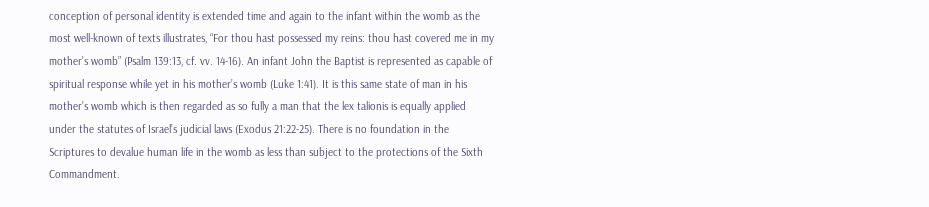conception of personal identity is extended time and again to the infant within the womb as the most well-known of texts illustrates, “For thou hast possessed my reins: thou hast covered me in my mother’s womb” (Psalm 139:13, cf. vv. 14-16). An infant John the Baptist is represented as capable of spiritual response while yet in his mother’s womb (Luke 1:41). It is this same state of man in his mother’s womb which is then regarded as so fully a man that the lex talionis is equally applied under the statutes of Israel’s judicial laws (Exodus 21:22-25). There is no foundation in the Scriptures to devalue human life in the womb as less than subject to the protections of the Sixth Commandment.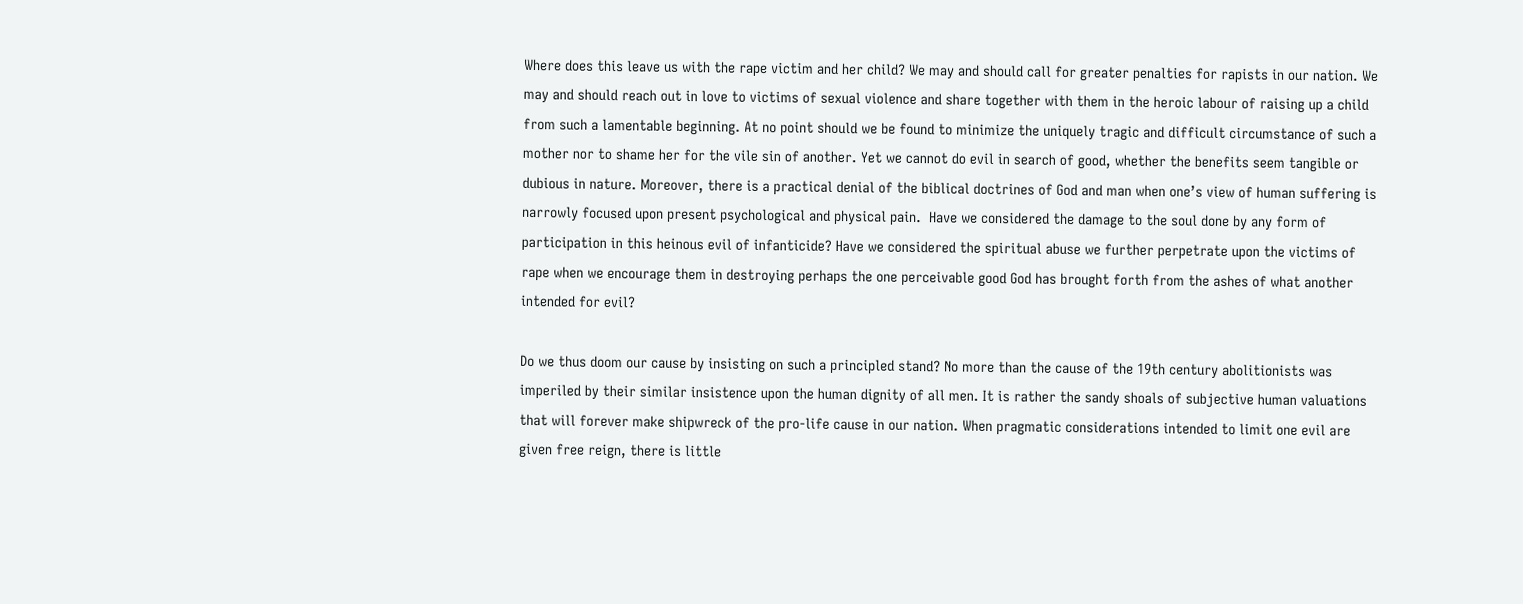Where does this leave us with the rape victim and her child? We may and should call for greater penalties for rapists in our nation. We may and should reach out in love to victims of sexual violence and share together with them in the heroic labour of raising up a child from such a lamentable beginning. At no point should we be found to minimize the uniquely tragic and difficult circumstance of such a mother nor to shame her for the vile sin of another. Yet we cannot do evil in search of good, whether the benefits seem tangible or dubious in nature. Moreover, there is a practical denial of the biblical doctrines of God and man when one’s view of human suffering is narrowly focused upon present psychological and physical pain.  Have we considered the damage to the soul done by any form of participation in this heinous evil of infanticide? Have we considered the spiritual abuse we further perpetrate upon the victims of rape when we encourage them in destroying perhaps the one perceivable good God has brought forth from the ashes of what another intended for evil?

Do we thus doom our cause by insisting on such a principled stand? No more than the cause of the 19th century abolitionists was imperiled by their similar insistence upon the human dignity of all men. It is rather the sandy shoals of subjective human valuations that will forever make shipwreck of the pro-life cause in our nation. When pragmatic considerations intended to limit one evil are given free reign, there is little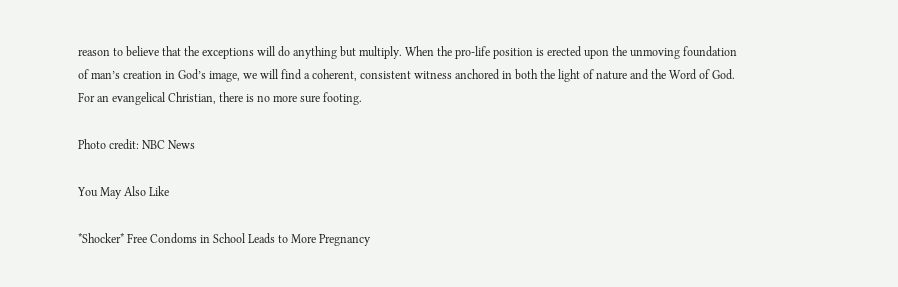reason to believe that the exceptions will do anything but multiply. When the pro-life position is erected upon the unmoving foundation of man’s creation in God’s image, we will find a coherent, consistent witness anchored in both the light of nature and the Word of God. For an evangelical Christian, there is no more sure footing.

Photo credit: NBC News

You May Also Like

*Shocker* Free Condoms in School Leads to More Pregnancy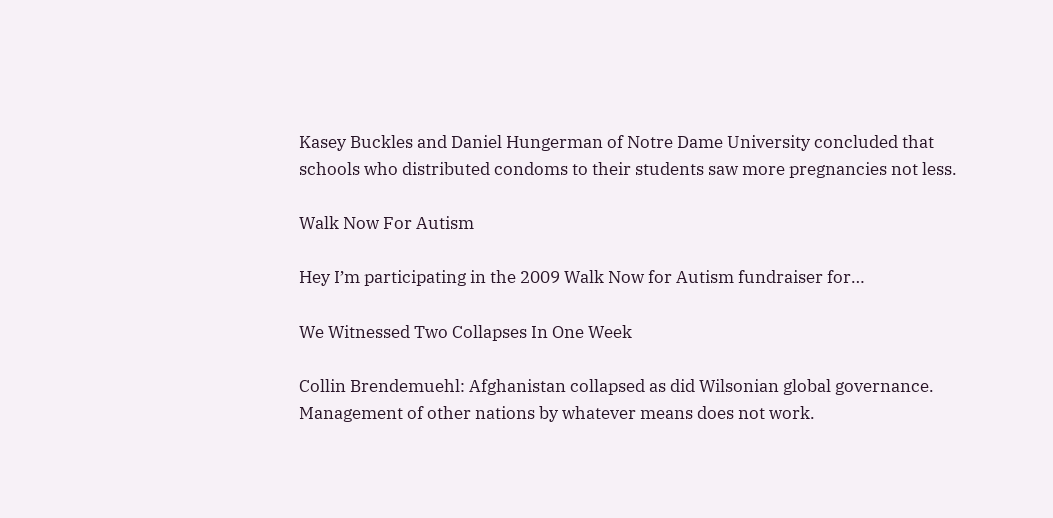Kasey Buckles and Daniel Hungerman of Notre Dame University concluded that schools who distributed condoms to their students saw more pregnancies not less.

Walk Now For Autism

Hey I’m participating in the 2009 Walk Now for Autism fundraiser for…

We Witnessed Two Collapses In One Week

Collin Brendemuehl: Afghanistan collapsed as did Wilsonian global governance. Management of other nations by whatever means does not work.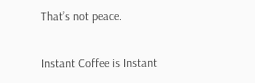That’s not peace.

Instant Coffee is Instant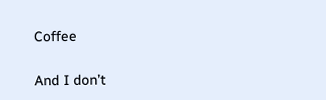Coffee

And I don’t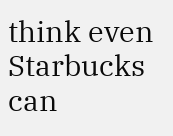think even Starbucks can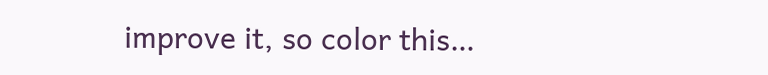improve it, so color this…